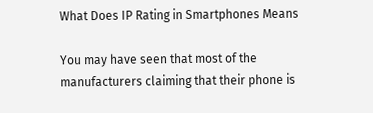What Does IP Rating in Smartphones Means

You may have seen that most of the manufacturers claiming that their phone is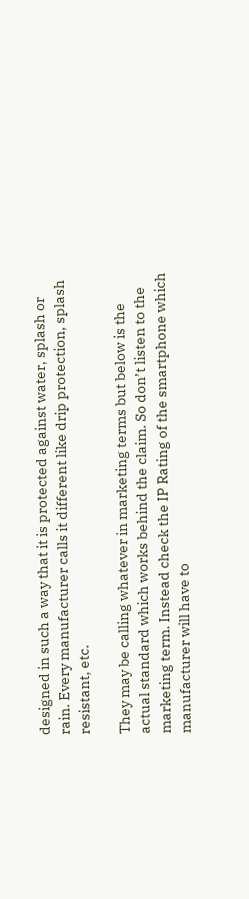designed in such a way that it is protected against water, splash or rain. Every manufacturer calls it different like drip protection, splash resistant, etc.

They may be calling whatever in marketing terms but below is the actual standard which works behind the claim. So don’t listen to the marketing term. Instead check the IP Rating of the smartphone which manufacturer will have to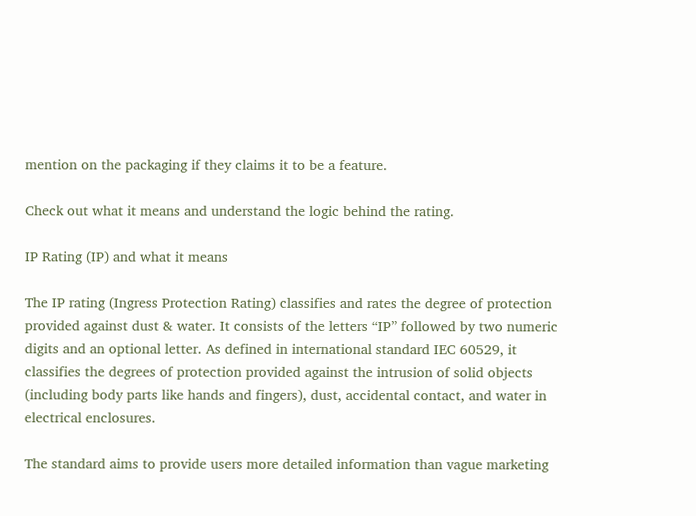mention on the packaging if they claims it to be a feature.

Check out what it means and understand the logic behind the rating.

IP Rating (IP) and what it means

The IP rating (Ingress Protection Rating) classifies and rates the degree of protection provided against dust & water. It consists of the letters “IP” followed by two numeric digits and an optional letter. As defined in international standard IEC 60529, it classifies the degrees of protection provided against the intrusion of solid objects (including body parts like hands and fingers), dust, accidental contact, and water in electrical enclosures.

The standard aims to provide users more detailed information than vague marketing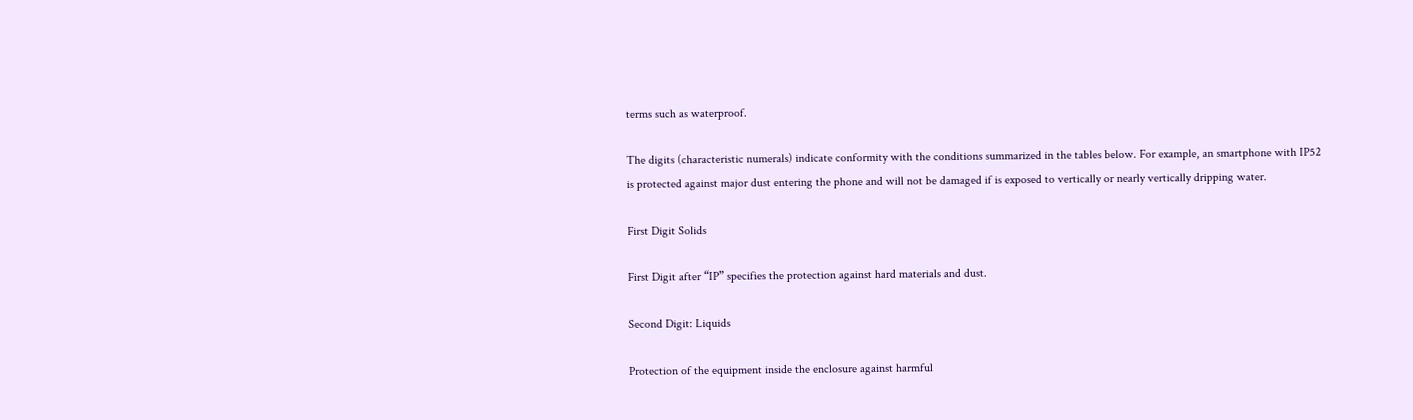terms such as waterproof.

The digits (characteristic numerals) indicate conformity with the conditions summarized in the tables below. For example, an smartphone with IP52 is protected against major dust entering the phone and will not be damaged if is exposed to vertically or nearly vertically dripping water.

First Digit Solids

First Digit after “IP” specifies the protection against hard materials and dust.

Second Digit: Liquids

Protection of the equipment inside the enclosure against harmful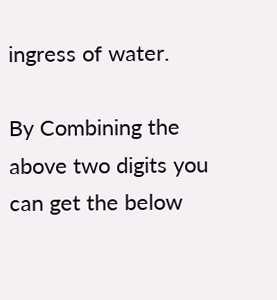ingress of water.

By Combining the above two digits you can get the below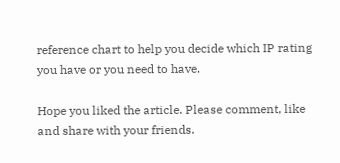reference chart to help you decide which IP rating you have or you need to have.

Hope you liked the article. Please comment, like and share with your friends.